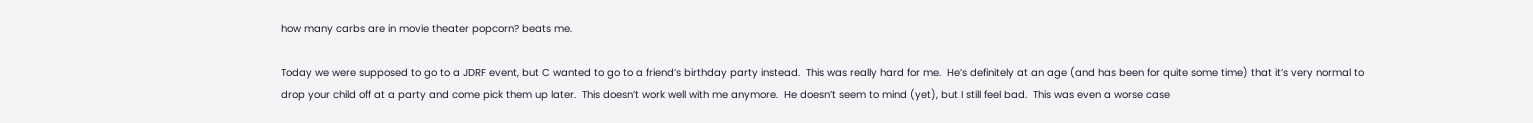how many carbs are in movie theater popcorn? beats me.

Today we were supposed to go to a JDRF event, but C wanted to go to a friend’s birthday party instead.  This was really hard for me.  He’s definitely at an age (and has been for quite some time) that it’s very normal to drop your child off at a party and come pick them up later.  This doesn’t work well with me anymore.  He doesn’t seem to mind (yet), but I still feel bad.  This was even a worse case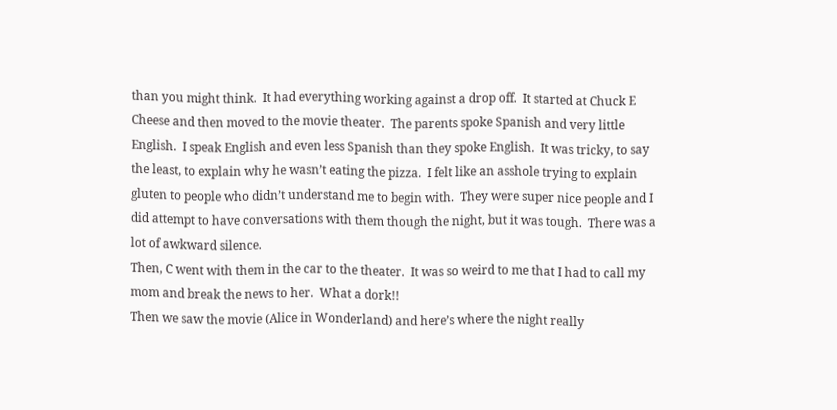than you might think.  It had everything working against a drop off.  It started at Chuck E Cheese and then moved to the movie theater.  The parents spoke Spanish and very little English.  I speak English and even less Spanish than they spoke English.  It was tricky, to say the least, to explain why he wasn’t eating the pizza.  I felt like an asshole trying to explain gluten to people who didn’t understand me to begin with.  They were super nice people and I did attempt to have conversations with them though the night, but it was tough.  There was a lot of awkward silence.
Then, C went with them in the car to the theater.  It was so weird to me that I had to call my mom and break the news to her.  What a dork!!
Then we saw the movie (Alice in Wonderland) and here’s where the night really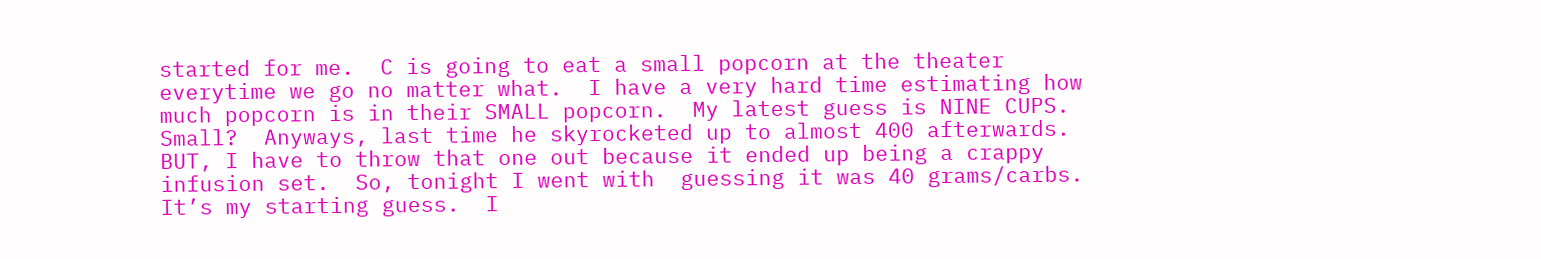started for me.  C is going to eat a small popcorn at the theater everytime we go no matter what.  I have a very hard time estimating how much popcorn is in their SMALL popcorn.  My latest guess is NINE CUPS.  Small?  Anyways, last time he skyrocketed up to almost 400 afterwards.  BUT, I have to throw that one out because it ended up being a crappy infusion set.  So, tonight I went with  guessing it was 40 grams/carbs.  It’s my starting guess.  I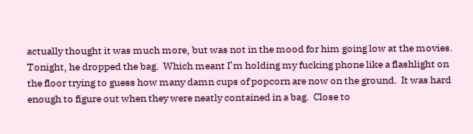actually thought it was much more, but was not in the mood for him going low at the movies.  Tonight, he dropped the bag.  Which meant I’m holding my fucking phone like a flashlight on the floor trying to guess how many damn cups of popcorn are now on the ground.  It was hard enough to figure out when they were neatly contained in a bag.  Close to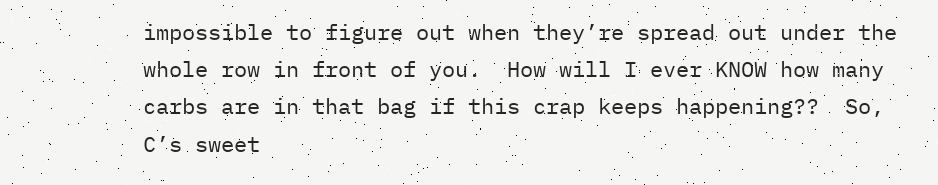impossible to figure out when they’re spread out under the whole row in front of you.  How will I ever KNOW how many carbs are in that bag if this crap keeps happening??  So, C’s sweet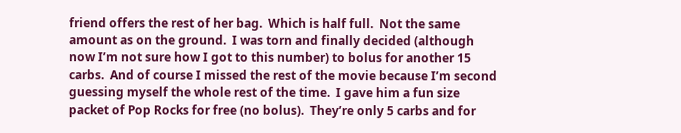friend offers the rest of her bag.  Which is half full.  Not the same amount as on the ground.  I was torn and finally decided (although now I’m not sure how I got to this number) to bolus for another 15 carbs.  And of course I missed the rest of the movie because I’m second guessing myself the whole rest of the time.  I gave him a fun size packet of Pop Rocks for free (no bolus).  They’re only 5 carbs and for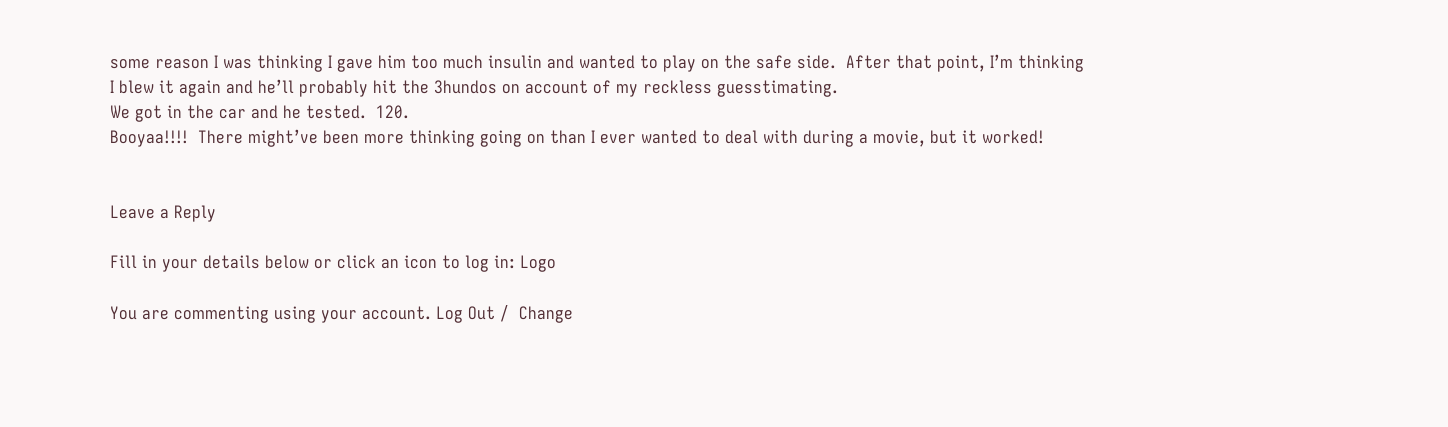some reason I was thinking I gave him too much insulin and wanted to play on the safe side.  After that point, I’m thinking I blew it again and he’ll probably hit the 3hundos on account of my reckless guesstimating.
We got in the car and he tested.  120.
Booyaa!!!!  There might’ve been more thinking going on than I ever wanted to deal with during a movie, but it worked!


Leave a Reply

Fill in your details below or click an icon to log in: Logo

You are commenting using your account. Log Out /  Change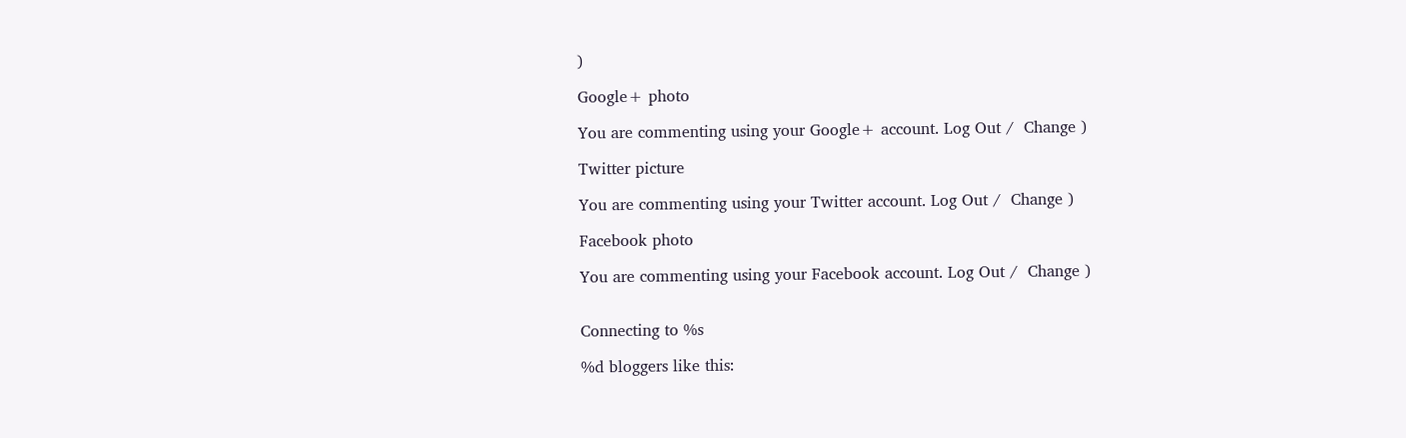)

Google+ photo

You are commenting using your Google+ account. Log Out /  Change )

Twitter picture

You are commenting using your Twitter account. Log Out /  Change )

Facebook photo

You are commenting using your Facebook account. Log Out /  Change )


Connecting to %s

%d bloggers like this: